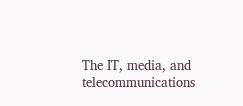The IT, media, and telecommunications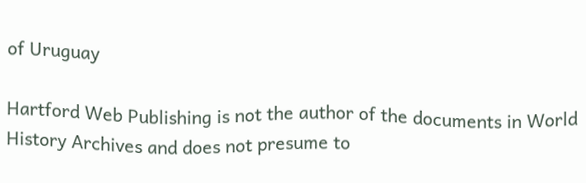of Uruguay

Hartford Web Publishing is not the author of the documents in World History Archives and does not presume to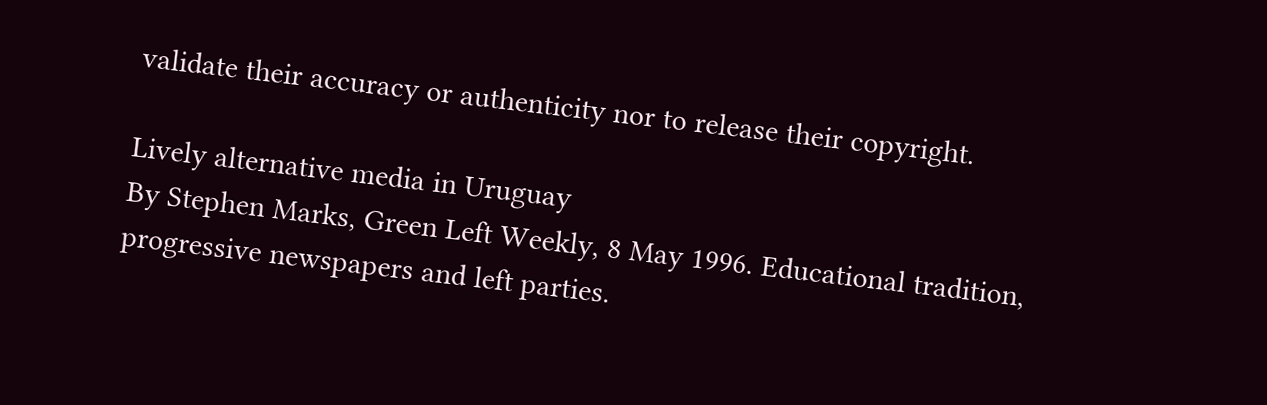validate their accuracy or authenticity nor to release their copyright.

Lively alternative media in Uruguay
By Stephen Marks, Green Left Weekly, 8 May 1996. Educational tradition, progressive newspapers and left parties.